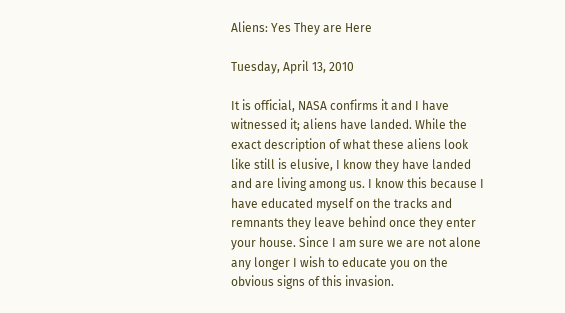Aliens: Yes They are Here

Tuesday, April 13, 2010

It is official, NASA confirms it and I have witnessed it; aliens have landed. While the exact description of what these aliens look like still is elusive, I know they have landed and are living among us. I know this because I have educated myself on the tracks and remnants they leave behind once they enter your house. Since I am sure we are not alone any longer I wish to educate you on the obvious signs of this invasion.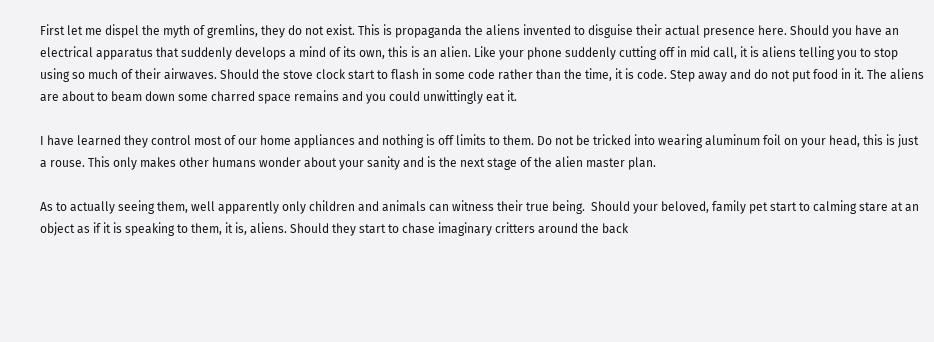First let me dispel the myth of gremlins, they do not exist. This is propaganda the aliens invented to disguise their actual presence here. Should you have an electrical apparatus that suddenly develops a mind of its own, this is an alien. Like your phone suddenly cutting off in mid call, it is aliens telling you to stop using so much of their airwaves. Should the stove clock start to flash in some code rather than the time, it is code. Step away and do not put food in it. The aliens are about to beam down some charred space remains and you could unwittingly eat it.

I have learned they control most of our home appliances and nothing is off limits to them. Do not be tricked into wearing aluminum foil on your head, this is just a rouse. This only makes other humans wonder about your sanity and is the next stage of the alien master plan.

As to actually seeing them, well apparently only children and animals can witness their true being.  Should your beloved, family pet start to calming stare at an object as if it is speaking to them, it is, aliens. Should they start to chase imaginary critters around the back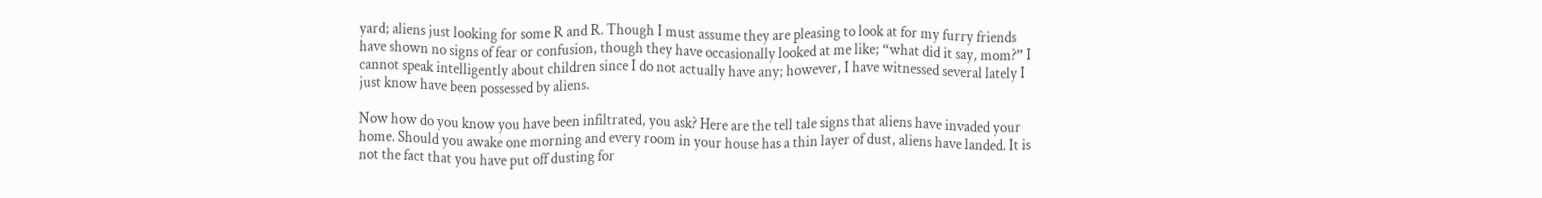yard; aliens just looking for some R and R. Though I must assume they are pleasing to look at for my furry friends have shown no signs of fear or confusion, though they have occasionally looked at me like; “what did it say, mom?” I cannot speak intelligently about children since I do not actually have any; however, I have witnessed several lately I just know have been possessed by aliens.

Now how do you know you have been infiltrated, you ask? Here are the tell tale signs that aliens have invaded your home. Should you awake one morning and every room in your house has a thin layer of dust, aliens have landed. It is not the fact that you have put off dusting for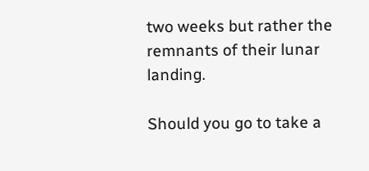two weeks but rather the remnants of their lunar landing.

Should you go to take a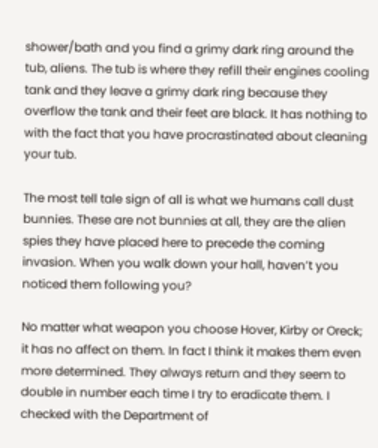shower/bath and you find a grimy dark ring around the tub, aliens. The tub is where they refill their engines cooling tank and they leave a grimy dark ring because they overflow the tank and their feet are black. It has nothing to with the fact that you have procrastinated about cleaning your tub.

The most tell tale sign of all is what we humans call dust bunnies. These are not bunnies at all, they are the alien spies they have placed here to precede the coming invasion. When you walk down your hall, haven’t you noticed them following you?

No matter what weapon you choose Hover, Kirby or Oreck; it has no affect on them. In fact I think it makes them even more determined. They always return and they seem to double in number each time I try to eradicate them. I checked with the Department of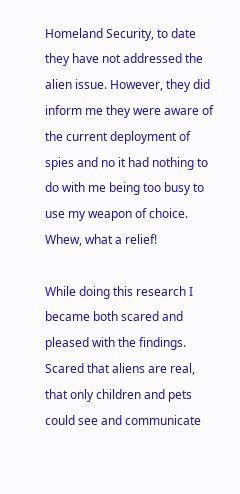Homeland Security, to date they have not addressed the alien issue. However, they did inform me they were aware of the current deployment of spies and no it had nothing to do with me being too busy to use my weapon of choice. Whew, what a relief!

While doing this research I became both scared and pleased with the findings. Scared that aliens are real, that only children and pets could see and communicate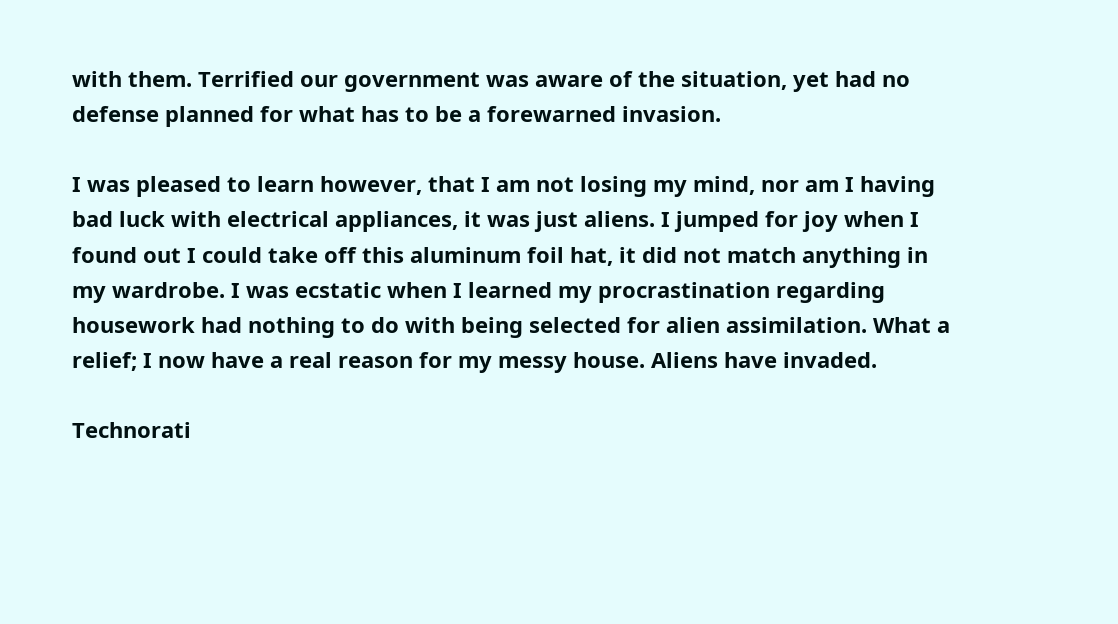with them. Terrified our government was aware of the situation, yet had no defense planned for what has to be a forewarned invasion.

I was pleased to learn however, that I am not losing my mind, nor am I having bad luck with electrical appliances, it was just aliens. I jumped for joy when I found out I could take off this aluminum foil hat, it did not match anything in my wardrobe. I was ecstatic when I learned my procrastination regarding housework had nothing to do with being selected for alien assimilation. What a relief; I now have a real reason for my messy house. Aliens have invaded.

Technorati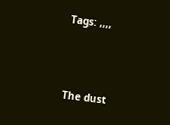Tags: ,,,,



The dust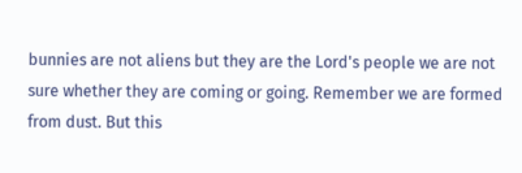bunnies are not aliens but they are the Lord's people we are not sure whether they are coming or going. Remember we are formed from dust. But this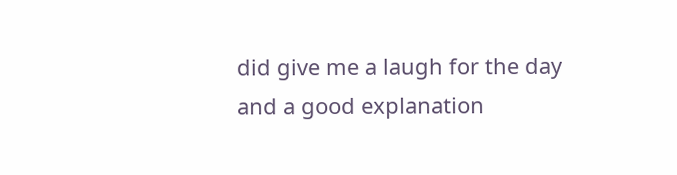did give me a laugh for the day and a good explanation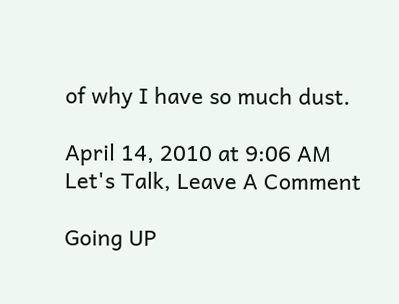of why I have so much dust.

April 14, 2010 at 9:06 AM
Let's Talk, Leave A Comment

Going UP